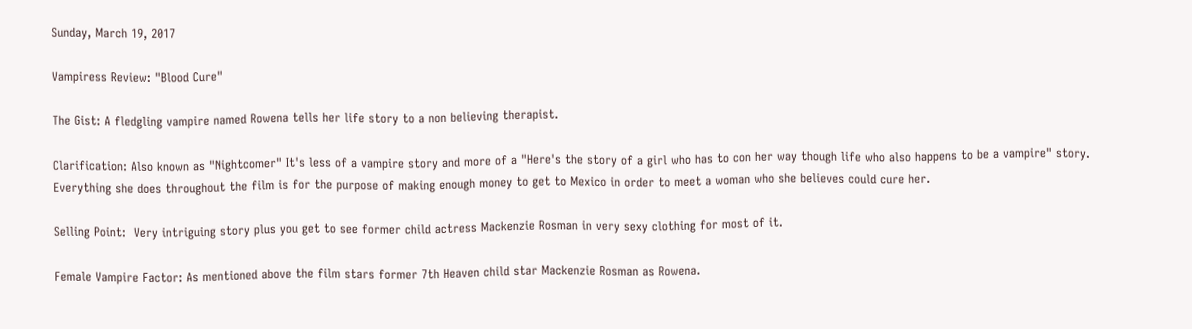Sunday, March 19, 2017

Vampiress Review: "Blood Cure"

The Gist: A fledgling vampire named Rowena tells her life story to a non believing therapist.

Clarification: Also known as "Nightcomer" It's less of a vampire story and more of a "Here's the story of a girl who has to con her way though life who also happens to be a vampire" story.   Everything she does throughout the film is for the purpose of making enough money to get to Mexico in order to meet a woman who she believes could cure her.

Selling Point:  Very intriguing story plus you get to see former child actress Mackenzie Rosman in very sexy clothing for most of it.

Female Vampire Factor: As mentioned above the film stars former 7th Heaven child star Mackenzie Rosman as Rowena.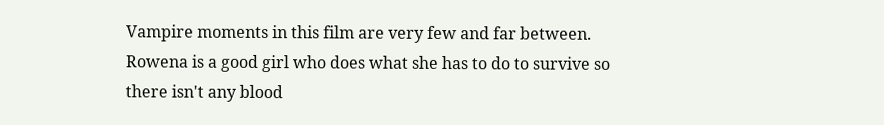Vampire moments in this film are very few and far between.  Rowena is a good girl who does what she has to do to survive so there isn't any blood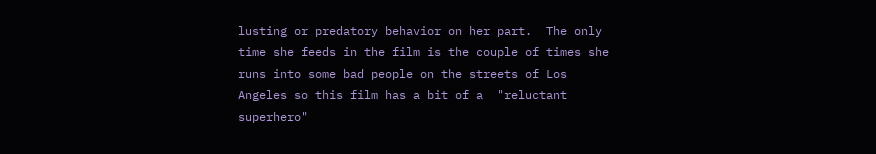lusting or predatory behavior on her part.  The only time she feeds in the film is the couple of times she runs into some bad people on the streets of Los Angeles so this film has a bit of a  "reluctant superhero"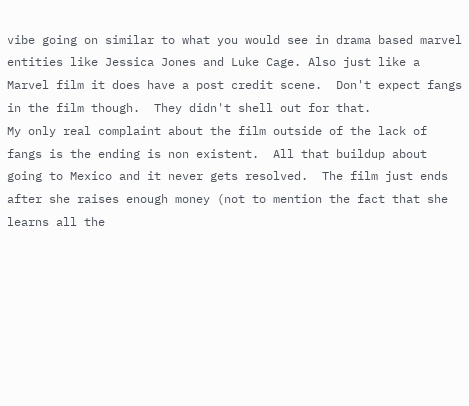vibe going on similar to what you would see in drama based marvel entities like Jessica Jones and Luke Cage. Also just like a Marvel film it does have a post credit scene.  Don't expect fangs in the film though.  They didn't shell out for that.
My only real complaint about the film outside of the lack of fangs is the ending is non existent.  All that buildup about going to Mexico and it never gets resolved.  The film just ends after she raises enough money (not to mention the fact that she learns all the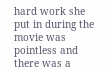hard work she put in during the movie was pointless and there was a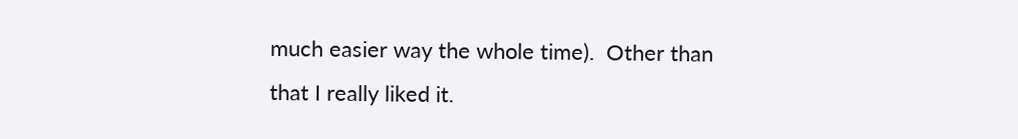much easier way the whole time).  Other than that I really liked it.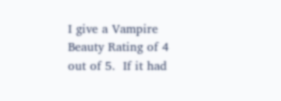I give a Vampire Beauty Rating of 4 out of 5.  If it had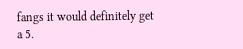fangs it would definitely get a 5.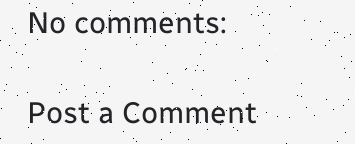No comments:

Post a Comment